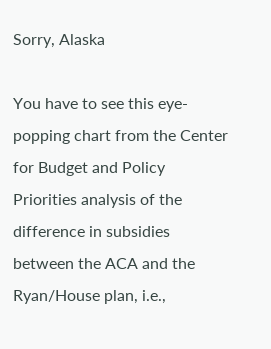Sorry, Alaska

You have to see this eye-popping chart from the Center for Budget and Policy Priorities analysis of the difference in subsidies between the ACA and the Ryan/House plan, i.e.,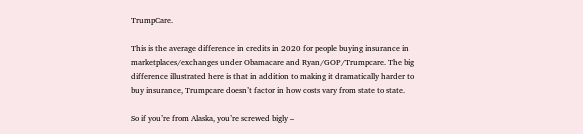TrumpCare.

This is the average difference in credits in 2020 for people buying insurance in marketplaces/exchanges under Obamacare and Ryan/GOP/Trumpcare. The big difference illustrated here is that in addition to making it dramatically harder to buy insurance, Trumpcare doesn’t factor in how costs vary from state to state.

So if you’re from Alaska, you’re screwed bigly –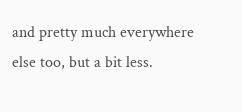and pretty much everywhere else too, but a bit less.